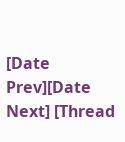[Date Prev][Date Next] [Thread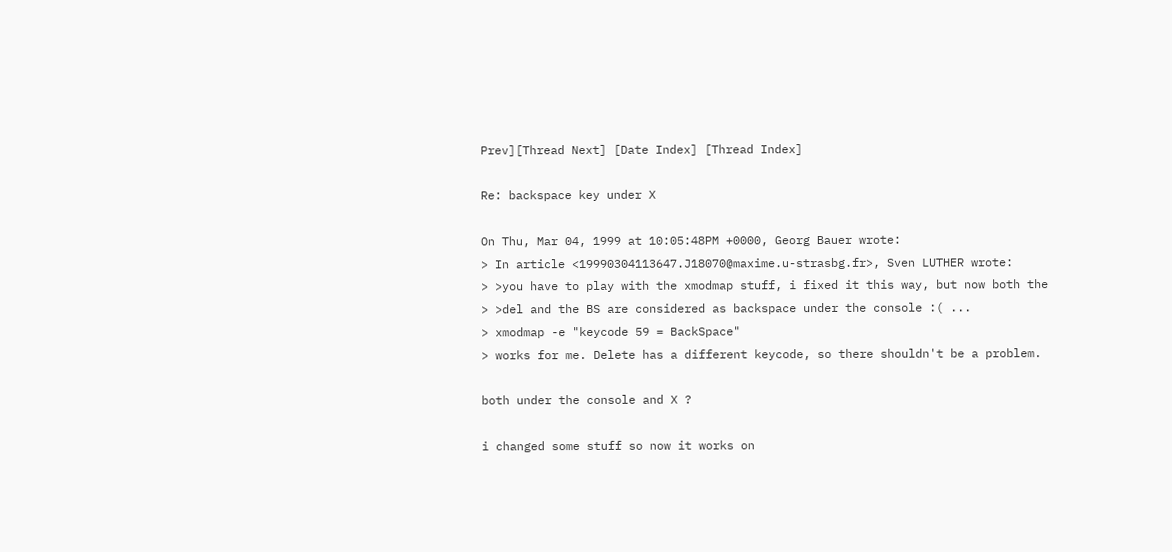Prev][Thread Next] [Date Index] [Thread Index]

Re: backspace key under X

On Thu, Mar 04, 1999 at 10:05:48PM +0000, Georg Bauer wrote:
> In article <19990304113647.J18070@maxime.u-strasbg.fr>, Sven LUTHER wrote:
> >you have to play with the xmodmap stuff, i fixed it this way, but now both the
> >del and the BS are considered as backspace under the console :( ...
> xmodmap -e "keycode 59 = BackSpace"
> works for me. Delete has a different keycode, so there shouldn't be a problem.

both under the console and X ?

i changed some stuff so now it works on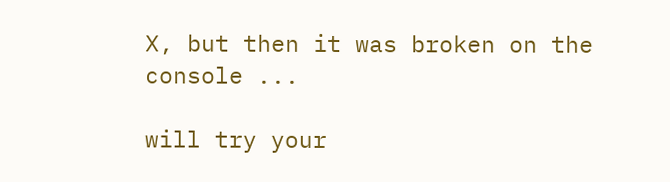X, but then it was broken on the
console ...

will try your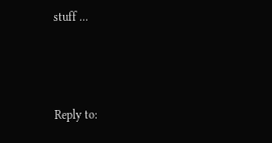stuff ...



Reply to: